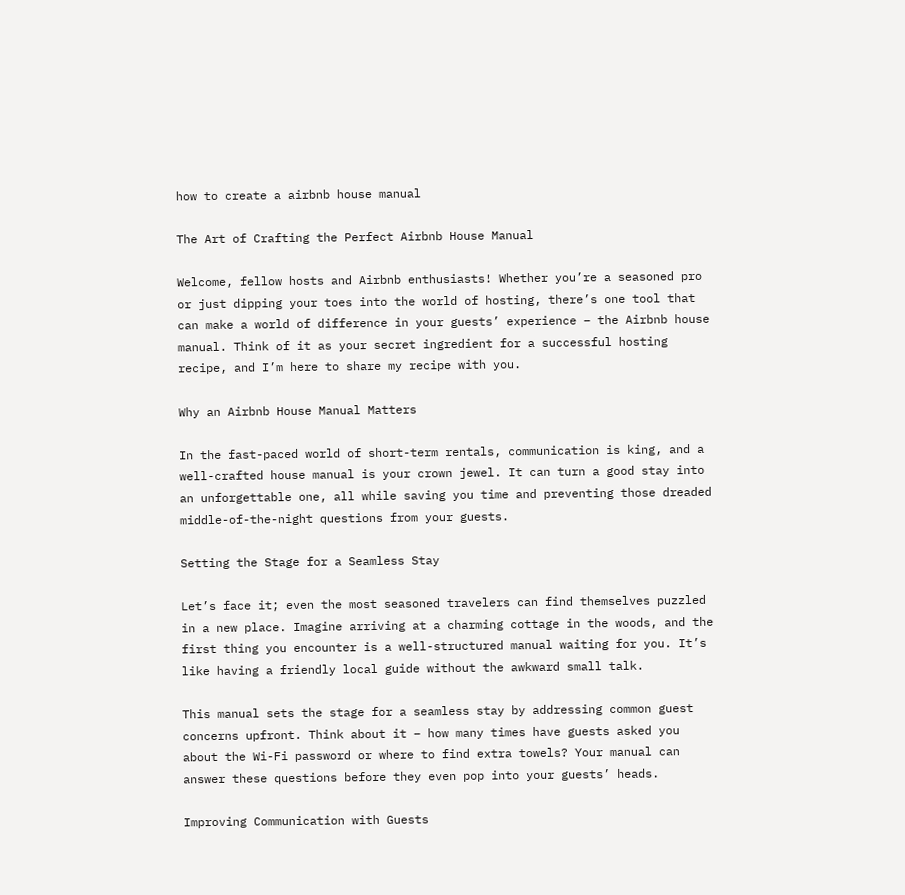how to create a airbnb house manual

The Art of Crafting the Perfect Airbnb House Manual

Welcome, fellow hosts and Airbnb enthusiasts! Whether you’re a seasoned pro or just dipping your toes into the world of hosting, there’s one tool that can make a world of difference in your guests’ experience – the Airbnb house manual. Think of it as your secret ingredient for a successful hosting recipe, and I’m here to share my recipe with you.

Why an Airbnb House Manual Matters

In the fast-paced world of short-term rentals, communication is king, and a well-crafted house manual is your crown jewel. It can turn a good stay into an unforgettable one, all while saving you time and preventing those dreaded middle-of-the-night questions from your guests.

Setting the Stage for a Seamless Stay

Let’s face it; even the most seasoned travelers can find themselves puzzled in a new place. Imagine arriving at a charming cottage in the woods, and the first thing you encounter is a well-structured manual waiting for you. It’s like having a friendly local guide without the awkward small talk.

This manual sets the stage for a seamless stay by addressing common guest concerns upfront. Think about it – how many times have guests asked you about the Wi-Fi password or where to find extra towels? Your manual can answer these questions before they even pop into your guests’ heads.

Improving Communication with Guests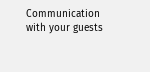Communication with your guests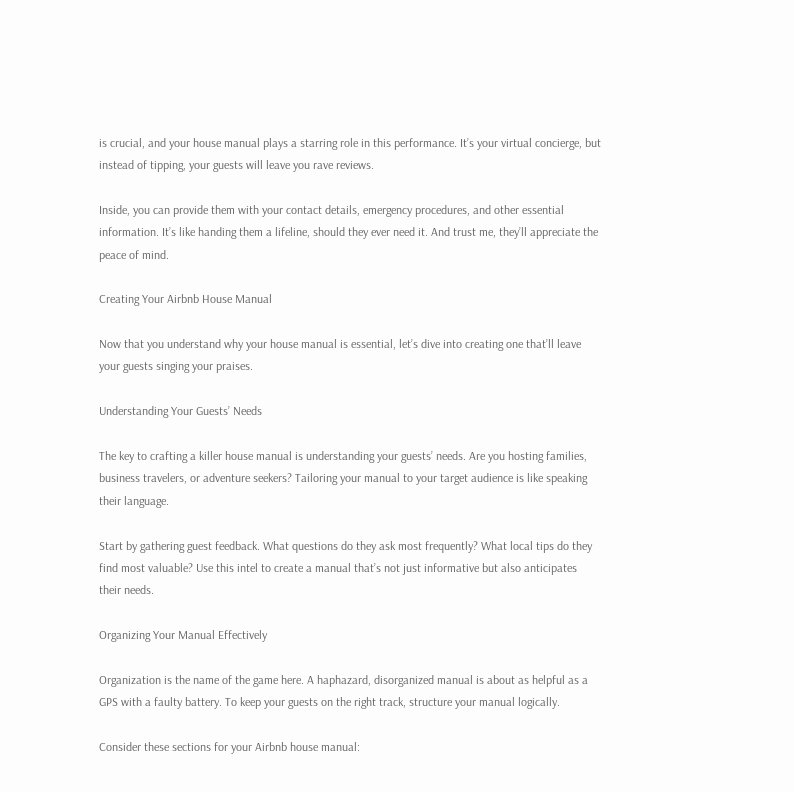is crucial, and your house manual plays a starring role in this performance. It’s your virtual concierge, but instead of tipping, your guests will leave you rave reviews.

Inside, you can provide them with your contact details, emergency procedures, and other essential information. It’s like handing them a lifeline, should they ever need it. And trust me, they’ll appreciate the peace of mind.

Creating Your Airbnb House Manual

Now that you understand why your house manual is essential, let’s dive into creating one that’ll leave your guests singing your praises.

Understanding Your Guests’ Needs

The key to crafting a killer house manual is understanding your guests’ needs. Are you hosting families, business travelers, or adventure seekers? Tailoring your manual to your target audience is like speaking their language.

Start by gathering guest feedback. What questions do they ask most frequently? What local tips do they find most valuable? Use this intel to create a manual that’s not just informative but also anticipates their needs.

Organizing Your Manual Effectively

Organization is the name of the game here. A haphazard, disorganized manual is about as helpful as a GPS with a faulty battery. To keep your guests on the right track, structure your manual logically.

Consider these sections for your Airbnb house manual: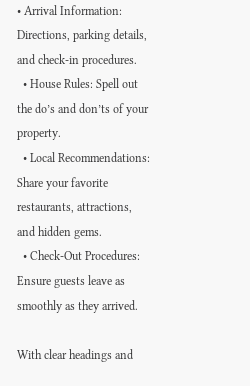• Arrival Information: Directions, parking details, and check-in procedures.
  • House Rules: Spell out the do’s and don’ts of your property.
  • Local Recommendations: Share your favorite restaurants, attractions, and hidden gems.
  • Check-Out Procedures: Ensure guests leave as smoothly as they arrived.

With clear headings and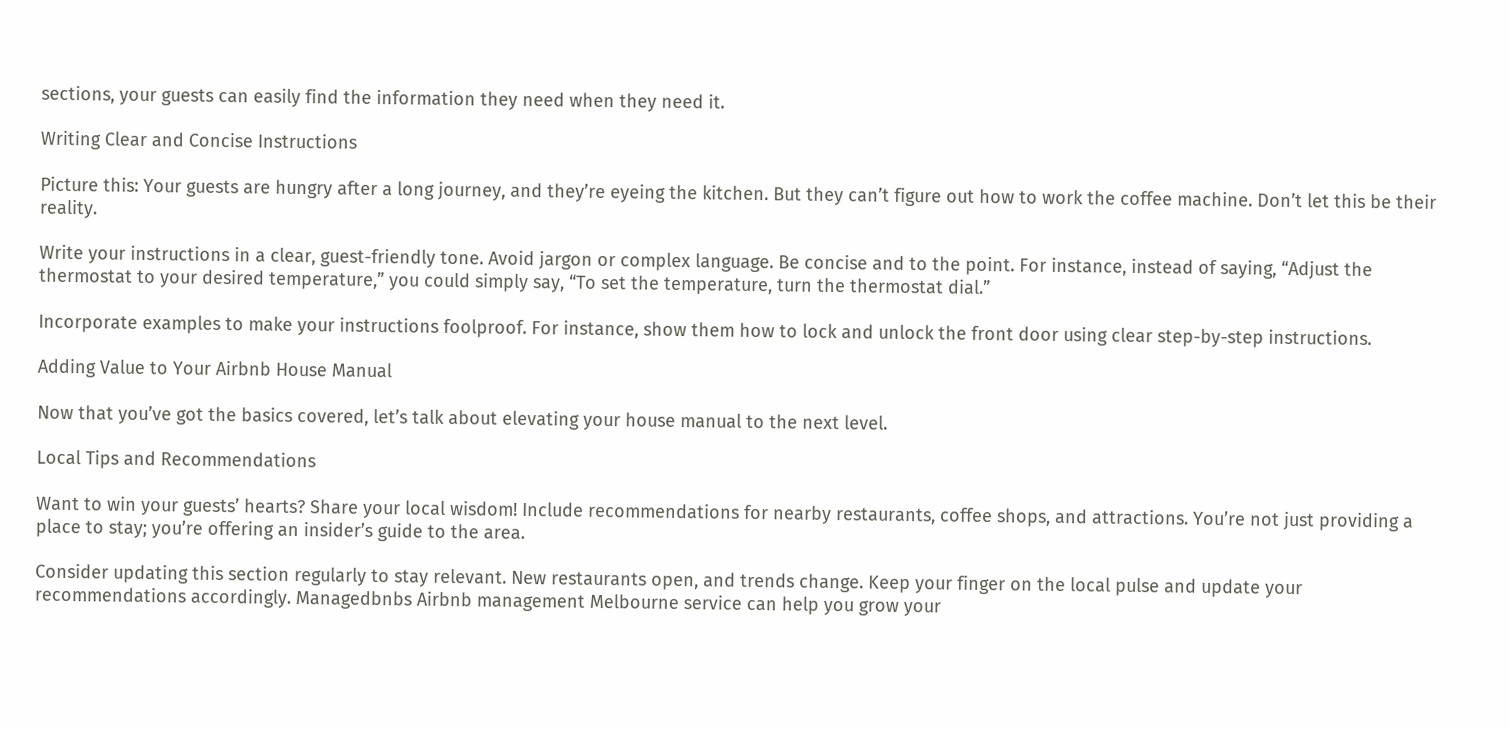sections, your guests can easily find the information they need when they need it.

Writing Clear and Concise Instructions

Picture this: Your guests are hungry after a long journey, and they’re eyeing the kitchen. But they can’t figure out how to work the coffee machine. Don’t let this be their reality.

Write your instructions in a clear, guest-friendly tone. Avoid jargon or complex language. Be concise and to the point. For instance, instead of saying, “Adjust the thermostat to your desired temperature,” you could simply say, “To set the temperature, turn the thermostat dial.”

Incorporate examples to make your instructions foolproof. For instance, show them how to lock and unlock the front door using clear step-by-step instructions.

Adding Value to Your Airbnb House Manual

Now that you’ve got the basics covered, let’s talk about elevating your house manual to the next level.

Local Tips and Recommendations

Want to win your guests’ hearts? Share your local wisdom! Include recommendations for nearby restaurants, coffee shops, and attractions. You’re not just providing a place to stay; you’re offering an insider’s guide to the area.

Consider updating this section regularly to stay relevant. New restaurants open, and trends change. Keep your finger on the local pulse and update your recommendations accordingly. Managedbnbs Airbnb management Melbourne service can help you grow your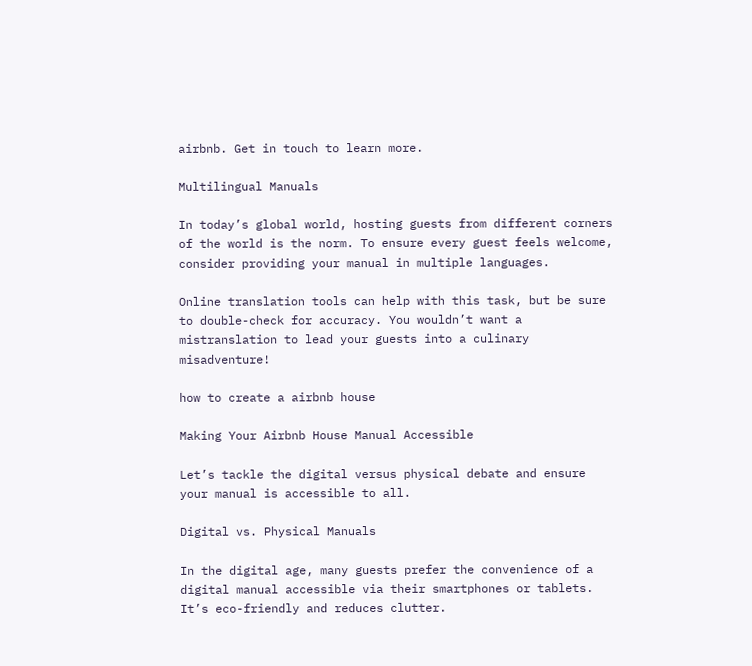airbnb. Get in touch to learn more.

Multilingual Manuals

In today’s global world, hosting guests from different corners of the world is the norm. To ensure every guest feels welcome, consider providing your manual in multiple languages.

Online translation tools can help with this task, but be sure to double-check for accuracy. You wouldn’t want a mistranslation to lead your guests into a culinary misadventure!

how to create a airbnb house

Making Your Airbnb House Manual Accessible

Let’s tackle the digital versus physical debate and ensure your manual is accessible to all.

Digital vs. Physical Manuals

In the digital age, many guests prefer the convenience of a digital manual accessible via their smartphones or tablets. It’s eco-friendly and reduces clutter.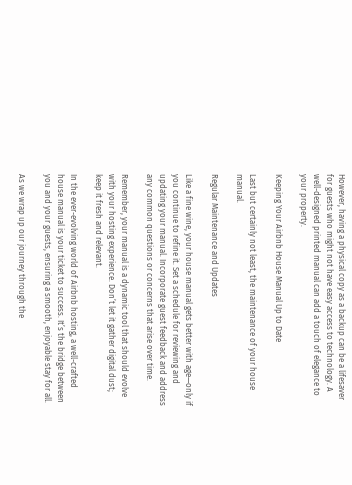However, having a physical copy as a backup can be a lifesaver for guests who might not have easy access to technology. A well-designed printed manual can add a touch of elegance to your property.

Keeping Your Airbnb House Manual Up to Date

Last but certainly not least, the maintenance of your house manual.

Regular Maintenance and Updates

Like a fine wine, your house manual gets better with age—only if you continue to refine it. Set a schedule for reviewing and updating your manual. Incorporate guest feedback and address any common questions or concerns that arise over time.

Remember, your manual is a dynamic tool that should evolve with your hosting experience. Don’t let it gather digital dust; keep it fresh and relevant.

In the ever-evolving world of Airbnb hosting, a well-crafted house manual is your ticket to success. It’s the bridge between you and your guests, ensuring a smooth, enjoyable stay for all.

As we wrap up our journey through the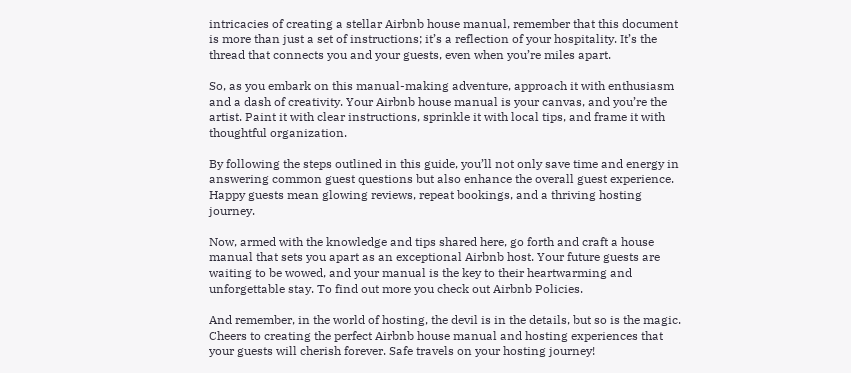intricacies of creating a stellar Airbnb house manual, remember that this document is more than just a set of instructions; it’s a reflection of your hospitality. It’s the thread that connects you and your guests, even when you’re miles apart.

So, as you embark on this manual-making adventure, approach it with enthusiasm and a dash of creativity. Your Airbnb house manual is your canvas, and you’re the artist. Paint it with clear instructions, sprinkle it with local tips, and frame it with thoughtful organization.

By following the steps outlined in this guide, you’ll not only save time and energy in answering common guest questions but also enhance the overall guest experience. Happy guests mean glowing reviews, repeat bookings, and a thriving hosting journey.

Now, armed with the knowledge and tips shared here, go forth and craft a house manual that sets you apart as an exceptional Airbnb host. Your future guests are waiting to be wowed, and your manual is the key to their heartwarming and unforgettable stay. To find out more you check out Airbnb Policies.

And remember, in the world of hosting, the devil is in the details, but so is the magic. Cheers to creating the perfect Airbnb house manual and hosting experiences that your guests will cherish forever. Safe travels on your hosting journey!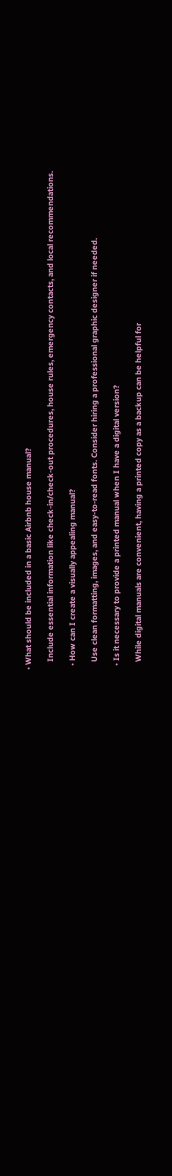• What should be included in a basic Airbnb house manual?

    Include essential information like check-in/check-out procedures, house rules, emergency contacts, and local recommendations.

  • How can I create a visually appealing manual?

    Use clean formatting, images, and easy-to-read fonts. Consider hiring a professional graphic designer if needed.

  • Is it necessary to provide a printed manual when I have a digital version?

    While digital manuals are convenient, having a printed copy as a backup can be helpful for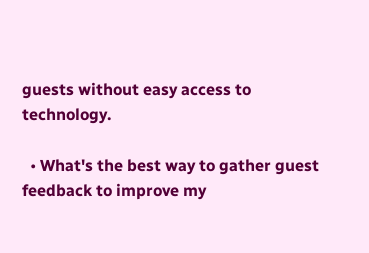guests without easy access to technology.

  • What's the best way to gather guest feedback to improve my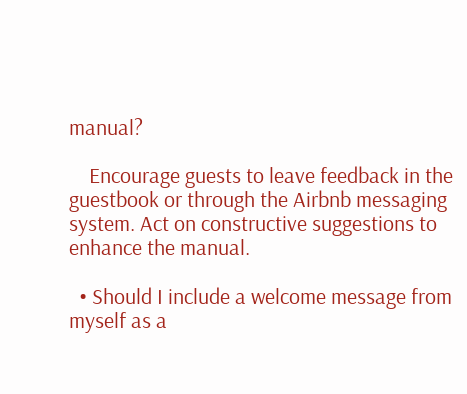manual?

    Encourage guests to leave feedback in the guestbook or through the Airbnb messaging system. Act on constructive suggestions to enhance the manual.

  • Should I include a welcome message from myself as a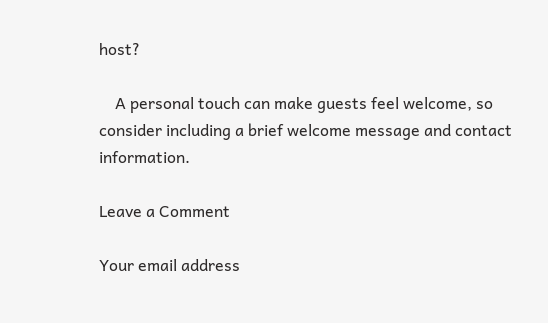host?

    A personal touch can make guests feel welcome, so consider including a brief welcome message and contact information.

Leave a Comment

Your email address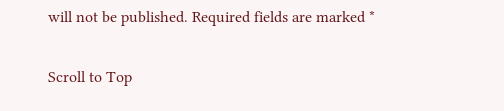will not be published. Required fields are marked *

Scroll to Top